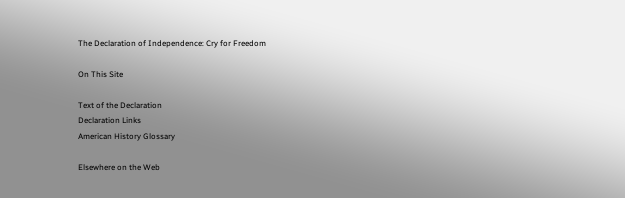The Declaration of Independence: Cry for Freedom

On This Site

Text of the Declaration
Declaration Links
American History Glossary

Elsewhere on the Web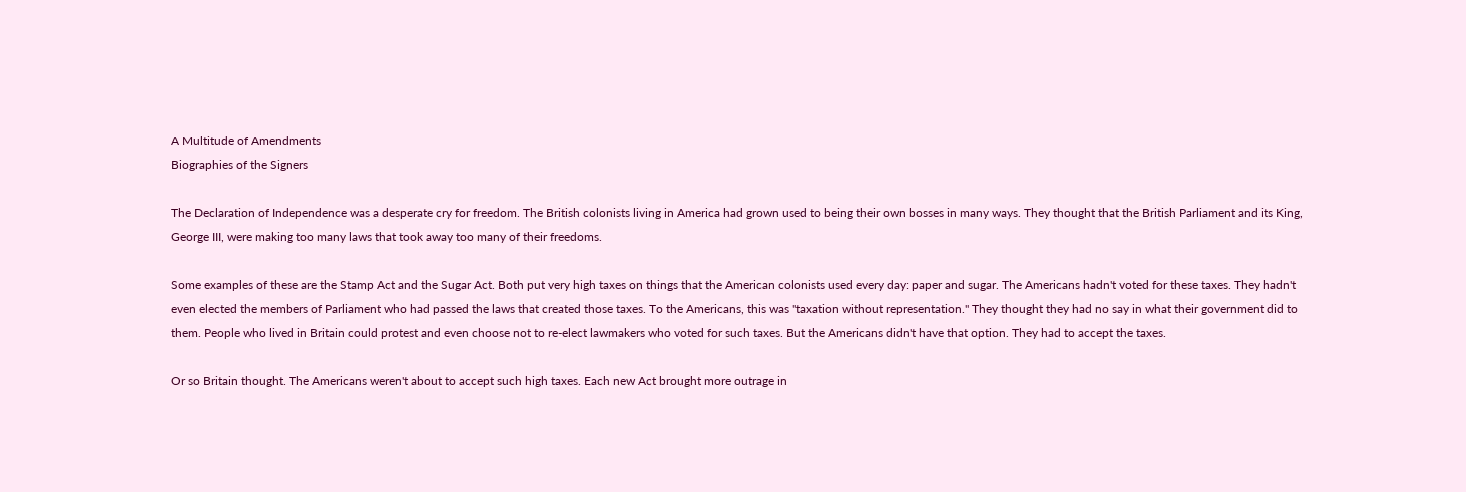A Multitude of Amendments
Biographies of the Signers

The Declaration of Independence was a desperate cry for freedom. The British colonists living in America had grown used to being their own bosses in many ways. They thought that the British Parliament and its King, George III, were making too many laws that took away too many of their freedoms.

Some examples of these are the Stamp Act and the Sugar Act. Both put very high taxes on things that the American colonists used every day: paper and sugar. The Americans hadn't voted for these taxes. They hadn't even elected the members of Parliament who had passed the laws that created those taxes. To the Americans, this was "taxation without representation." They thought they had no say in what their government did to them. People who lived in Britain could protest and even choose not to re-elect lawmakers who voted for such taxes. But the Americans didn't have that option. They had to accept the taxes.

Or so Britain thought. The Americans weren't about to accept such high taxes. Each new Act brought more outrage in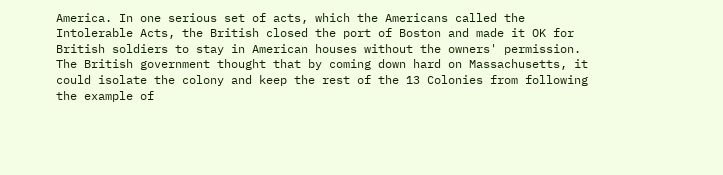America. In one serious set of acts, which the Americans called the Intolerable Acts, the British closed the port of Boston and made it OK for British soldiers to stay in American houses without the owners' permission. The British government thought that by coming down hard on Massachusetts, it could isolate the colony and keep the rest of the 13 Colonies from following the example of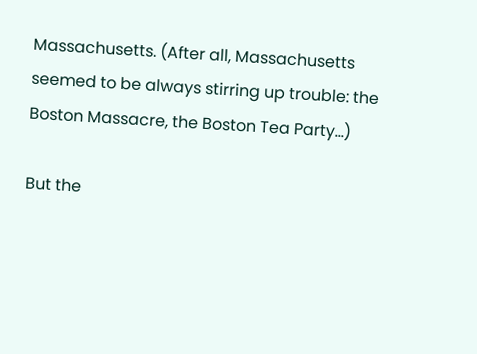Massachusetts. (After all, Massachusetts seemed to be always stirring up trouble: the Boston Massacre, the Boston Tea Party...)

But the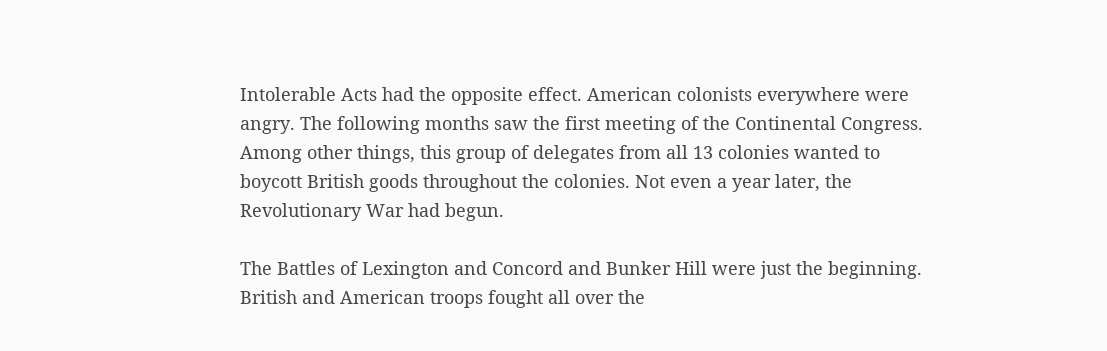Intolerable Acts had the opposite effect. American colonists everywhere were angry. The following months saw the first meeting of the Continental Congress. Among other things, this group of delegates from all 13 colonies wanted to boycott British goods throughout the colonies. Not even a year later, the Revolutionary War had begun.

The Battles of Lexington and Concord and Bunker Hill were just the beginning. British and American troops fought all over the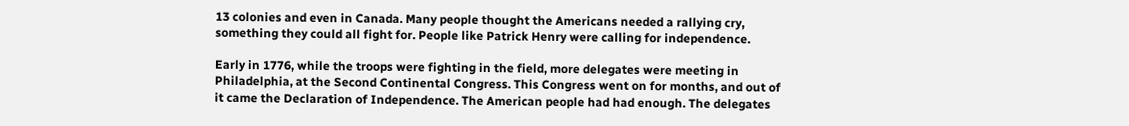13 colonies and even in Canada. Many people thought the Americans needed a rallying cry, something they could all fight for. People like Patrick Henry were calling for independence.

Early in 1776, while the troops were fighting in the field, more delegates were meeting in Philadelphia, at the Second Continental Congress. This Congress went on for months, and out of it came the Declaration of Independence. The American people had had enough. The delegates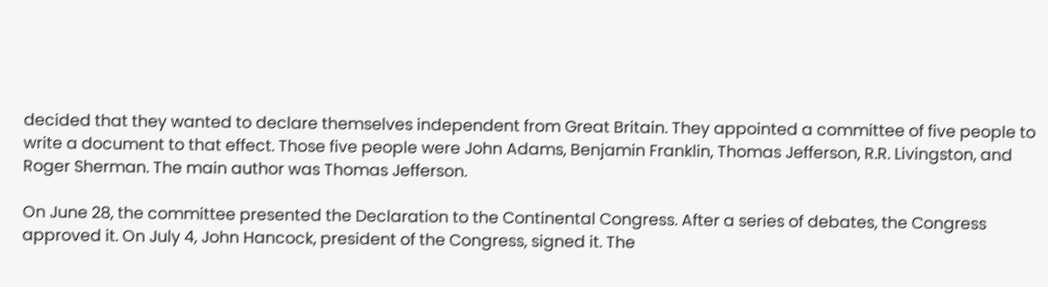decided that they wanted to declare themselves independent from Great Britain. They appointed a committee of five people to write a document to that effect. Those five people were John Adams, Benjamin Franklin, Thomas Jefferson, R.R. Livingston, and Roger Sherman. The main author was Thomas Jefferson.

On June 28, the committee presented the Declaration to the Continental Congress. After a series of debates, the Congress approved it. On July 4, John Hancock, president of the Congress, signed it. The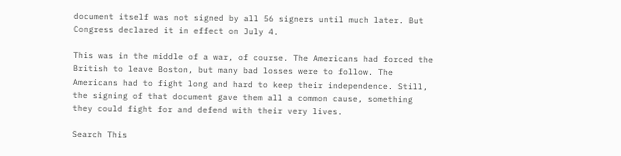document itself was not signed by all 56 signers until much later. But Congress declared it in effect on July 4.

This was in the middle of a war, of course. The Americans had forced the British to leave Boston, but many bad losses were to follow. The Americans had to fight long and hard to keep their independence. Still, the signing of that document gave them all a common cause, something they could fight for and defend with their very lives.

Search This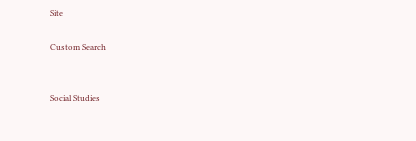Site

Custom Search


Social Studies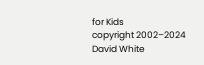for Kids
copyright 2002–2024
David White